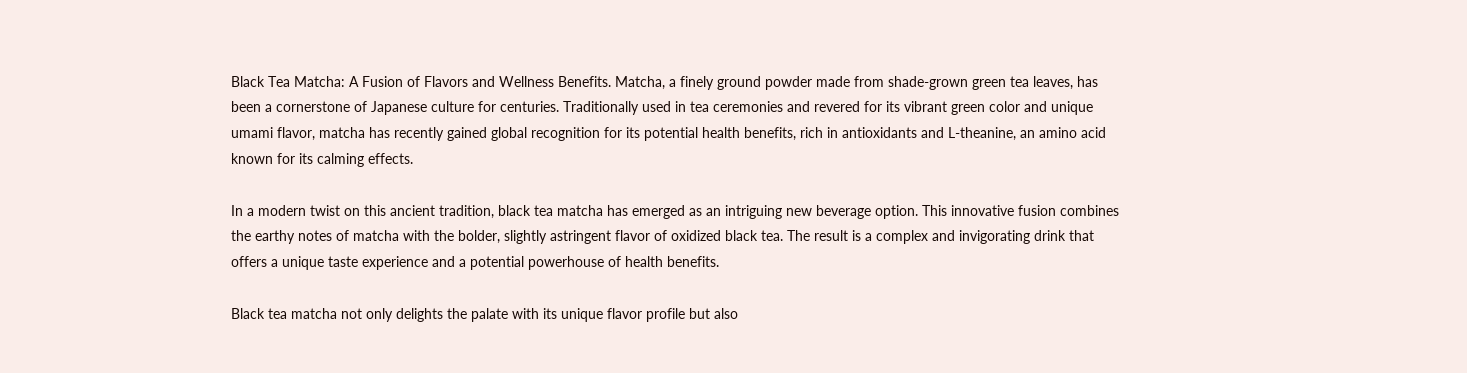Black Tea Matcha: A Fusion of Flavors and Wellness Benefits. Matcha, a finely ground powder made from shade-grown green tea leaves, has been a cornerstone of Japanese culture for centuries. Traditionally used in tea ceremonies and revered for its vibrant green color and unique umami flavor, matcha has recently gained global recognition for its potential health benefits, rich in antioxidants and L-theanine, an amino acid known for its calming effects.

In a modern twist on this ancient tradition, black tea matcha has emerged as an intriguing new beverage option. This innovative fusion combines the earthy notes of matcha with the bolder, slightly astringent flavor of oxidized black tea. The result is a complex and invigorating drink that offers a unique taste experience and a potential powerhouse of health benefits.

Black tea matcha not only delights the palate with its unique flavor profile but also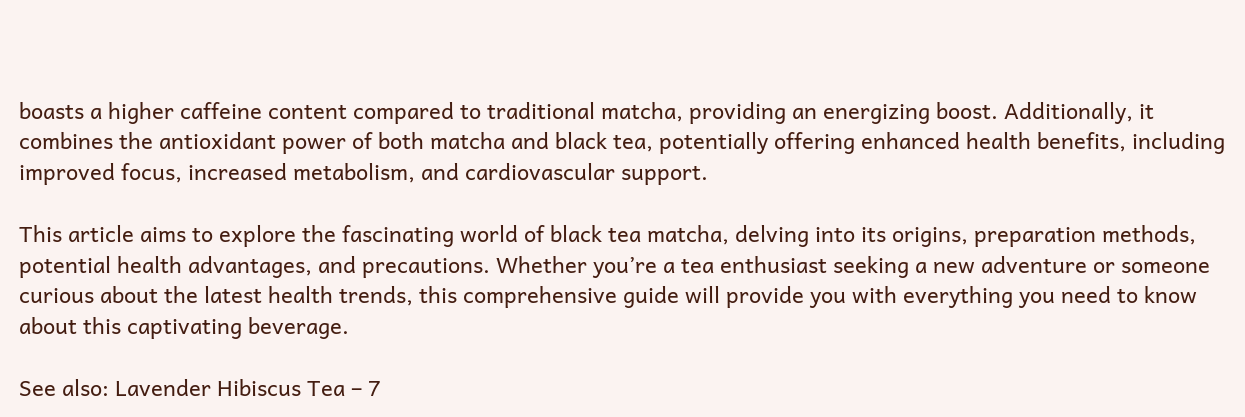boasts a higher caffeine content compared to traditional matcha, providing an energizing boost. Additionally, it combines the antioxidant power of both matcha and black tea, potentially offering enhanced health benefits, including improved focus, increased metabolism, and cardiovascular support.

This article aims to explore the fascinating world of black tea matcha, delving into its origins, preparation methods, potential health advantages, and precautions. Whether you’re a tea enthusiast seeking a new adventure or someone curious about the latest health trends, this comprehensive guide will provide you with everything you need to know about this captivating beverage.

See also: Lavender Hibiscus Tea – 7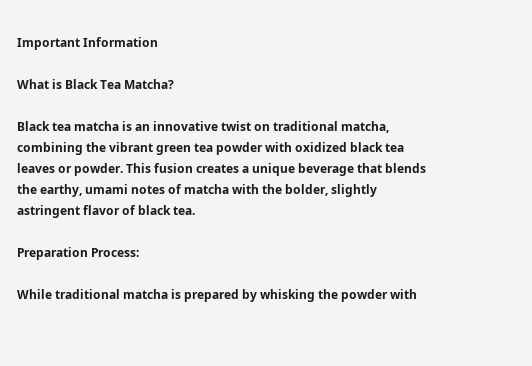Important Information

What is Black Tea Matcha?

Black tea matcha is an innovative twist on traditional matcha, combining the vibrant green tea powder with oxidized black tea leaves or powder. This fusion creates a unique beverage that blends the earthy, umami notes of matcha with the bolder, slightly astringent flavor of black tea.

Preparation Process:

While traditional matcha is prepared by whisking the powder with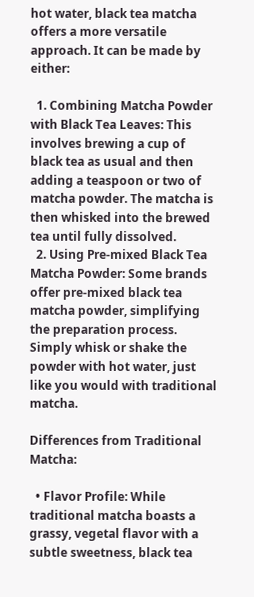hot water, black tea matcha offers a more versatile approach. It can be made by either:

  1. Combining Matcha Powder with Black Tea Leaves: This involves brewing a cup of black tea as usual and then adding a teaspoon or two of matcha powder. The matcha is then whisked into the brewed tea until fully dissolved.
  2. Using Pre-mixed Black Tea Matcha Powder: Some brands offer pre-mixed black tea matcha powder, simplifying the preparation process. Simply whisk or shake the powder with hot water, just like you would with traditional matcha.

Differences from Traditional Matcha:

  • Flavor Profile: While traditional matcha boasts a grassy, vegetal flavor with a subtle sweetness, black tea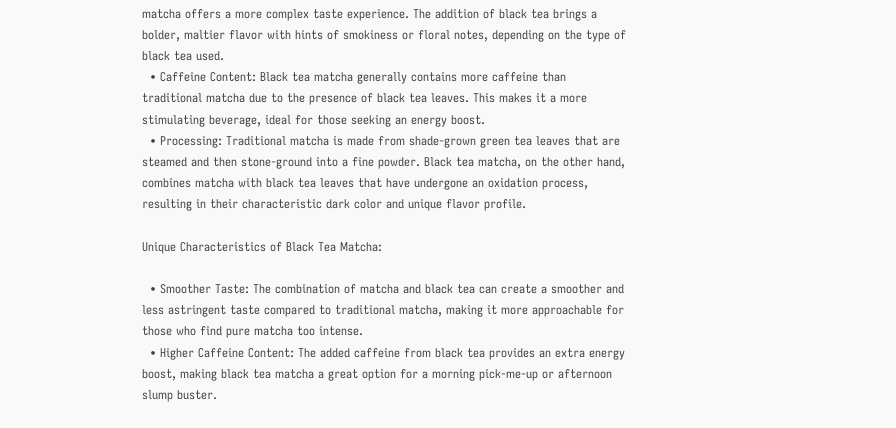matcha offers a more complex taste experience. The addition of black tea brings a bolder, maltier flavor with hints of smokiness or floral notes, depending on the type of black tea used.
  • Caffeine Content: Black tea matcha generally contains more caffeine than traditional matcha due to the presence of black tea leaves. This makes it a more stimulating beverage, ideal for those seeking an energy boost.
  • Processing: Traditional matcha is made from shade-grown green tea leaves that are steamed and then stone-ground into a fine powder. Black tea matcha, on the other hand, combines matcha with black tea leaves that have undergone an oxidation process, resulting in their characteristic dark color and unique flavor profile.

Unique Characteristics of Black Tea Matcha:

  • Smoother Taste: The combination of matcha and black tea can create a smoother and less astringent taste compared to traditional matcha, making it more approachable for those who find pure matcha too intense.
  • Higher Caffeine Content: The added caffeine from black tea provides an extra energy boost, making black tea matcha a great option for a morning pick-me-up or afternoon slump buster.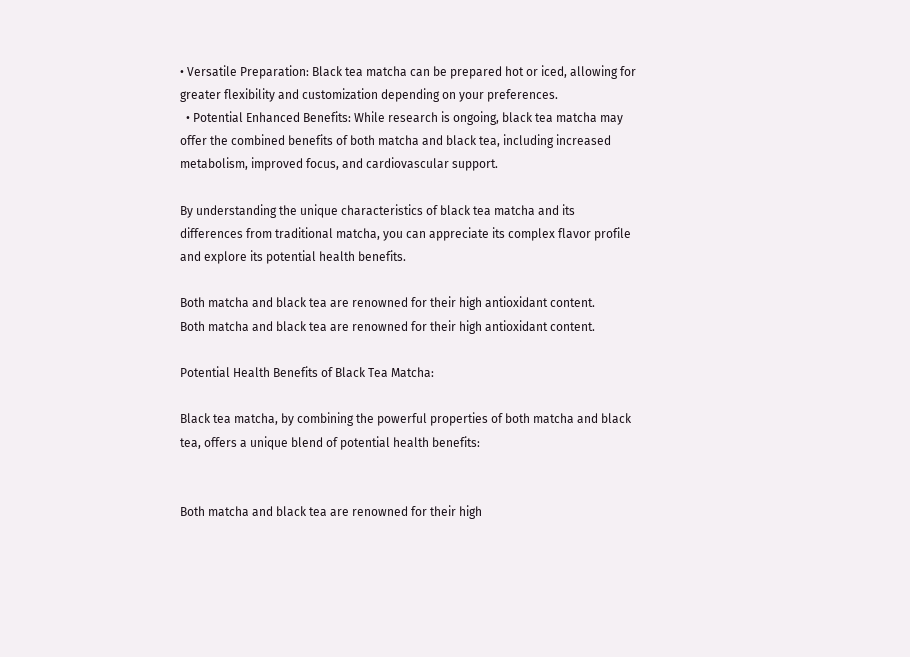• Versatile Preparation: Black tea matcha can be prepared hot or iced, allowing for greater flexibility and customization depending on your preferences.
  • Potential Enhanced Benefits: While research is ongoing, black tea matcha may offer the combined benefits of both matcha and black tea, including increased metabolism, improved focus, and cardiovascular support.

By understanding the unique characteristics of black tea matcha and its differences from traditional matcha, you can appreciate its complex flavor profile and explore its potential health benefits.

Both matcha and black tea are renowned for their high antioxidant content.
Both matcha and black tea are renowned for their high antioxidant content.

Potential Health Benefits of Black Tea Matcha:

Black tea matcha, by combining the powerful properties of both matcha and black tea, offers a unique blend of potential health benefits:


Both matcha and black tea are renowned for their high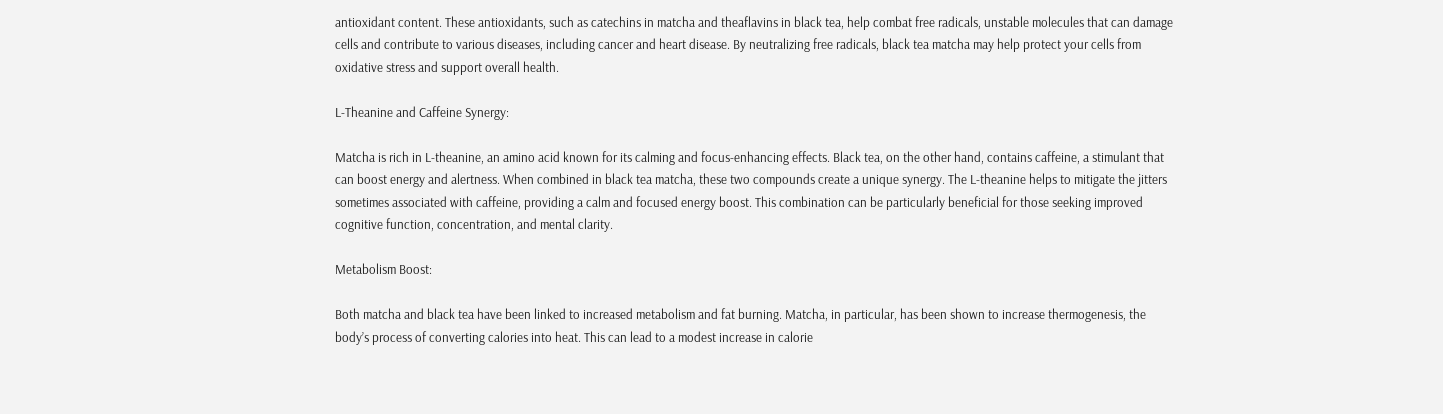antioxidant content. These antioxidants, such as catechins in matcha and theaflavins in black tea, help combat free radicals, unstable molecules that can damage cells and contribute to various diseases, including cancer and heart disease. By neutralizing free radicals, black tea matcha may help protect your cells from oxidative stress and support overall health.

L-Theanine and Caffeine Synergy:

Matcha is rich in L-theanine, an amino acid known for its calming and focus-enhancing effects. Black tea, on the other hand, contains caffeine, a stimulant that can boost energy and alertness. When combined in black tea matcha, these two compounds create a unique synergy. The L-theanine helps to mitigate the jitters sometimes associated with caffeine, providing a calm and focused energy boost. This combination can be particularly beneficial for those seeking improved cognitive function, concentration, and mental clarity.

Metabolism Boost:

Both matcha and black tea have been linked to increased metabolism and fat burning. Matcha, in particular, has been shown to increase thermogenesis, the body’s process of converting calories into heat. This can lead to a modest increase in calorie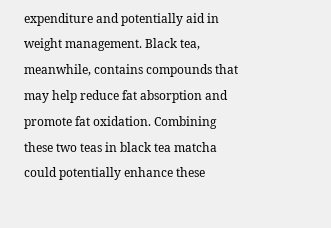expenditure and potentially aid in weight management. Black tea, meanwhile, contains compounds that may help reduce fat absorption and promote fat oxidation. Combining these two teas in black tea matcha could potentially enhance these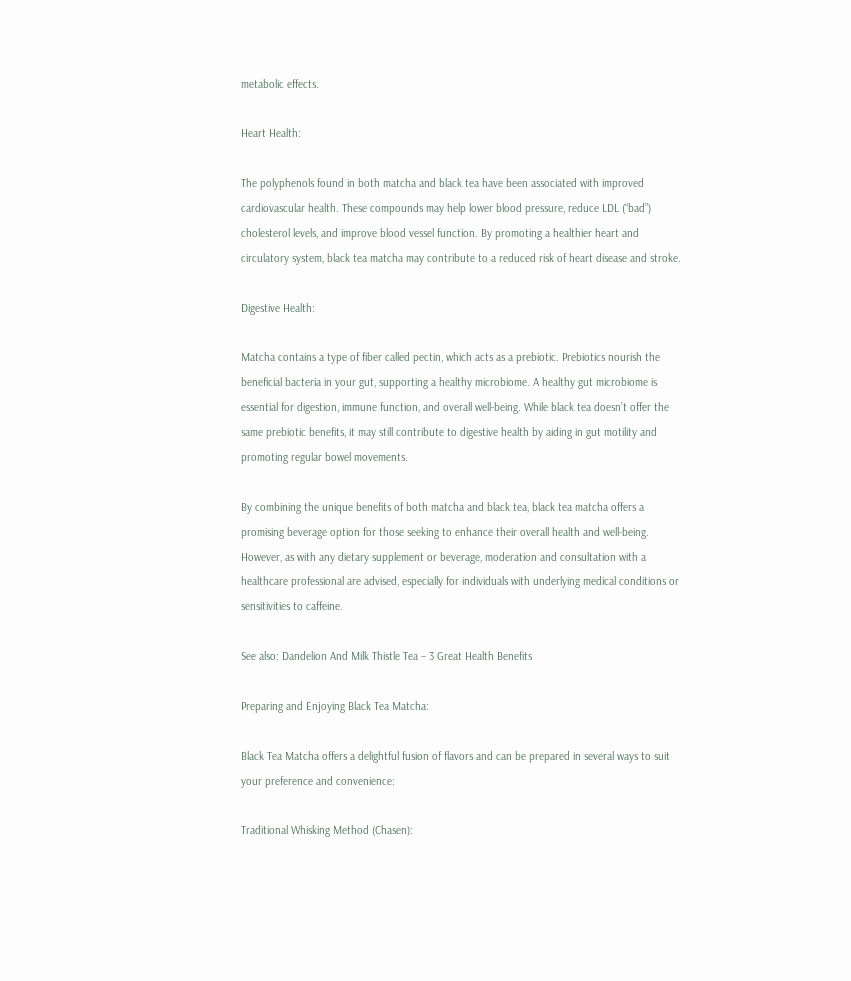metabolic effects.

Heart Health:

The polyphenols found in both matcha and black tea have been associated with improved cardiovascular health. These compounds may help lower blood pressure, reduce LDL (“bad”) cholesterol levels, and improve blood vessel function. By promoting a healthier heart and circulatory system, black tea matcha may contribute to a reduced risk of heart disease and stroke.

Digestive Health:

Matcha contains a type of fiber called pectin, which acts as a prebiotic. Prebiotics nourish the beneficial bacteria in your gut, supporting a healthy microbiome. A healthy gut microbiome is essential for digestion, immune function, and overall well-being. While black tea doesn’t offer the same prebiotic benefits, it may still contribute to digestive health by aiding in gut motility and promoting regular bowel movements.

By combining the unique benefits of both matcha and black tea, black tea matcha offers a promising beverage option for those seeking to enhance their overall health and well-being. However, as with any dietary supplement or beverage, moderation and consultation with a healthcare professional are advised, especially for individuals with underlying medical conditions or sensitivities to caffeine.

See also: Dandelion And Milk Thistle Tea – 3 Great Health Benefits

Preparing and Enjoying Black Tea Matcha:

Black Tea Matcha offers a delightful fusion of flavors and can be prepared in several ways to suit your preference and convenience:

Traditional Whisking Method (Chasen):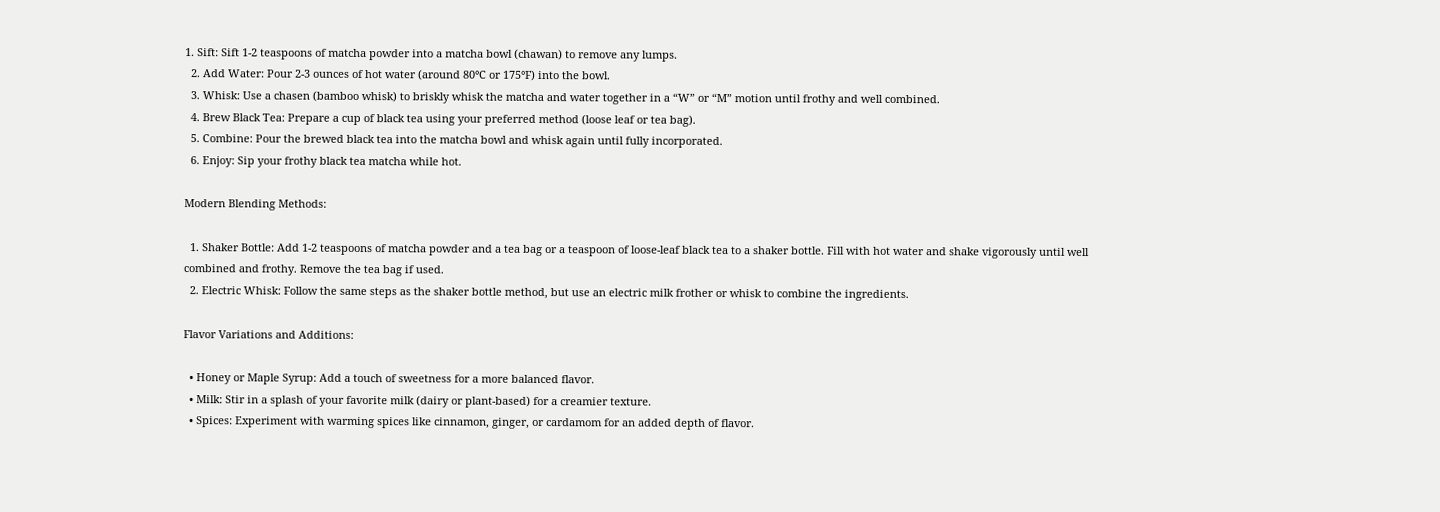1. Sift: Sift 1-2 teaspoons of matcha powder into a matcha bowl (chawan) to remove any lumps.
  2. Add Water: Pour 2-3 ounces of hot water (around 80°C or 175°F) into the bowl.
  3. Whisk: Use a chasen (bamboo whisk) to briskly whisk the matcha and water together in a “W” or “M” motion until frothy and well combined.
  4. Brew Black Tea: Prepare a cup of black tea using your preferred method (loose leaf or tea bag).
  5. Combine: Pour the brewed black tea into the matcha bowl and whisk again until fully incorporated.
  6. Enjoy: Sip your frothy black tea matcha while hot.

Modern Blending Methods:

  1. Shaker Bottle: Add 1-2 teaspoons of matcha powder and a tea bag or a teaspoon of loose-leaf black tea to a shaker bottle. Fill with hot water and shake vigorously until well combined and frothy. Remove the tea bag if used.
  2. Electric Whisk: Follow the same steps as the shaker bottle method, but use an electric milk frother or whisk to combine the ingredients.

Flavor Variations and Additions:

  • Honey or Maple Syrup: Add a touch of sweetness for a more balanced flavor.
  • Milk: Stir in a splash of your favorite milk (dairy or plant-based) for a creamier texture.
  • Spices: Experiment with warming spices like cinnamon, ginger, or cardamom for an added depth of flavor.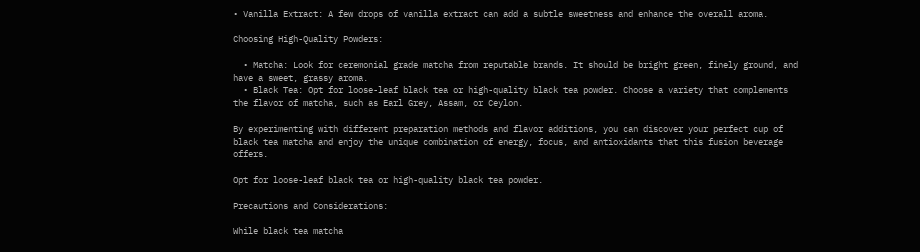• Vanilla Extract: A few drops of vanilla extract can add a subtle sweetness and enhance the overall aroma.

Choosing High-Quality Powders:

  • Matcha: Look for ceremonial grade matcha from reputable brands. It should be bright green, finely ground, and have a sweet, grassy aroma.
  • Black Tea: Opt for loose-leaf black tea or high-quality black tea powder. Choose a variety that complements the flavor of matcha, such as Earl Grey, Assam, or Ceylon.

By experimenting with different preparation methods and flavor additions, you can discover your perfect cup of black tea matcha and enjoy the unique combination of energy, focus, and antioxidants that this fusion beverage offers.

Opt for loose-leaf black tea or high-quality black tea powder.

Precautions and Considerations:

While black tea matcha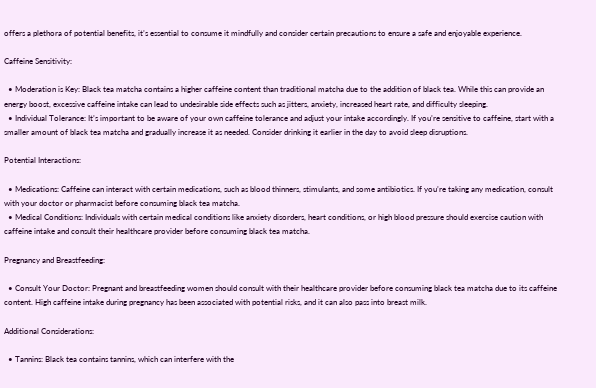offers a plethora of potential benefits, it’s essential to consume it mindfully and consider certain precautions to ensure a safe and enjoyable experience.

Caffeine Sensitivity:

  • Moderation is Key: Black tea matcha contains a higher caffeine content than traditional matcha due to the addition of black tea. While this can provide an energy boost, excessive caffeine intake can lead to undesirable side effects such as jitters, anxiety, increased heart rate, and difficulty sleeping.
  • Individual Tolerance: It’s important to be aware of your own caffeine tolerance and adjust your intake accordingly. If you’re sensitive to caffeine, start with a smaller amount of black tea matcha and gradually increase it as needed. Consider drinking it earlier in the day to avoid sleep disruptions.

Potential Interactions:

  • Medications: Caffeine can interact with certain medications, such as blood thinners, stimulants, and some antibiotics. If you’re taking any medication, consult with your doctor or pharmacist before consuming black tea matcha.
  • Medical Conditions: Individuals with certain medical conditions like anxiety disorders, heart conditions, or high blood pressure should exercise caution with caffeine intake and consult their healthcare provider before consuming black tea matcha.

Pregnancy and Breastfeeding:

  • Consult Your Doctor: Pregnant and breastfeeding women should consult with their healthcare provider before consuming black tea matcha due to its caffeine content. High caffeine intake during pregnancy has been associated with potential risks, and it can also pass into breast milk.

Additional Considerations:

  • Tannins: Black tea contains tannins, which can interfere with the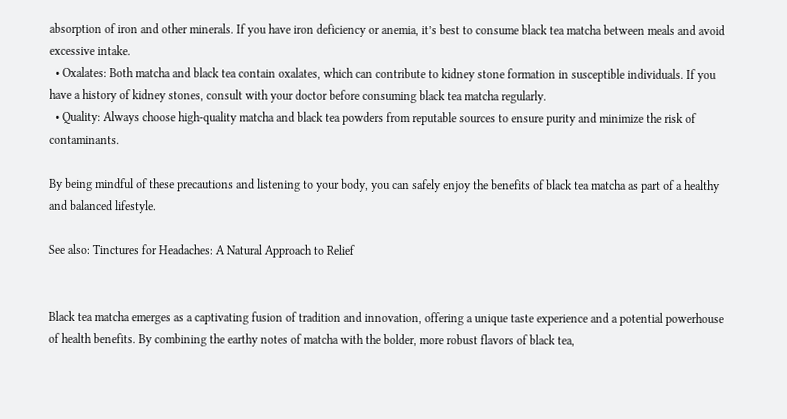absorption of iron and other minerals. If you have iron deficiency or anemia, it’s best to consume black tea matcha between meals and avoid excessive intake.
  • Oxalates: Both matcha and black tea contain oxalates, which can contribute to kidney stone formation in susceptible individuals. If you have a history of kidney stones, consult with your doctor before consuming black tea matcha regularly.
  • Quality: Always choose high-quality matcha and black tea powders from reputable sources to ensure purity and minimize the risk of contaminants.

By being mindful of these precautions and listening to your body, you can safely enjoy the benefits of black tea matcha as part of a healthy and balanced lifestyle.

See also: Tinctures for Headaches: A Natural Approach to Relief


Black tea matcha emerges as a captivating fusion of tradition and innovation, offering a unique taste experience and a potential powerhouse of health benefits. By combining the earthy notes of matcha with the bolder, more robust flavors of black tea,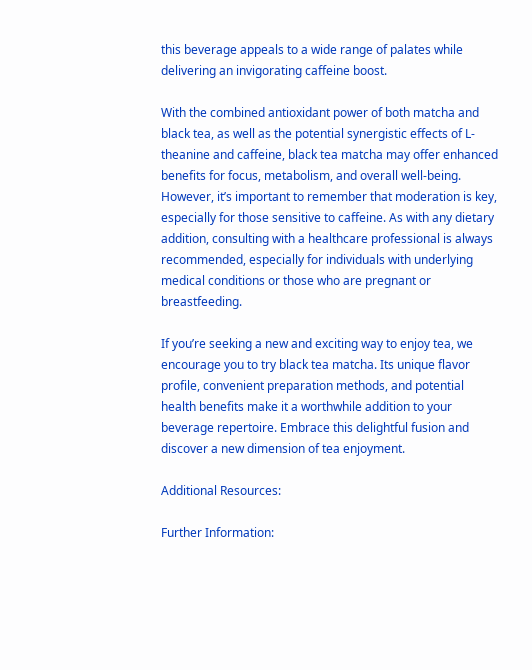this beverage appeals to a wide range of palates while delivering an invigorating caffeine boost.

With the combined antioxidant power of both matcha and black tea, as well as the potential synergistic effects of L-theanine and caffeine, black tea matcha may offer enhanced benefits for focus, metabolism, and overall well-being. However, it’s important to remember that moderation is key, especially for those sensitive to caffeine. As with any dietary addition, consulting with a healthcare professional is always recommended, especially for individuals with underlying medical conditions or those who are pregnant or breastfeeding.

If you’re seeking a new and exciting way to enjoy tea, we encourage you to try black tea matcha. Its unique flavor profile, convenient preparation methods, and potential health benefits make it a worthwhile addition to your beverage repertoire. Embrace this delightful fusion and discover a new dimension of tea enjoyment.

Additional Resources:

Further Information: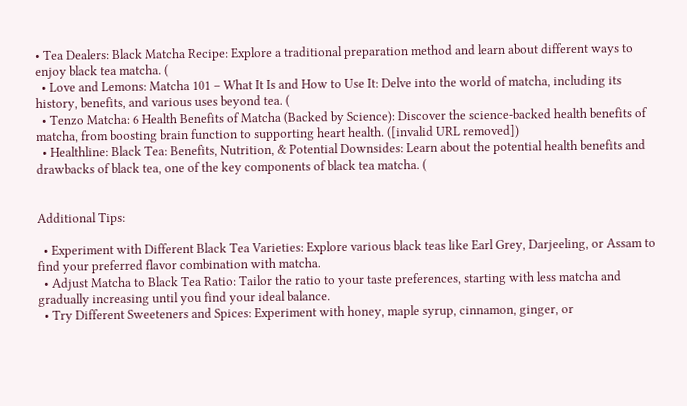• Tea Dealers: Black Matcha Recipe: Explore a traditional preparation method and learn about different ways to enjoy black tea matcha. (
  • Love and Lemons: Matcha 101 – What It Is and How to Use It: Delve into the world of matcha, including its history, benefits, and various uses beyond tea. (
  • Tenzo Matcha: 6 Health Benefits of Matcha (Backed by Science): Discover the science-backed health benefits of matcha, from boosting brain function to supporting heart health. ([invalid URL removed])
  • Healthline: Black Tea: Benefits, Nutrition, & Potential Downsides: Learn about the potential health benefits and drawbacks of black tea, one of the key components of black tea matcha. (


Additional Tips:

  • Experiment with Different Black Tea Varieties: Explore various black teas like Earl Grey, Darjeeling, or Assam to find your preferred flavor combination with matcha.
  • Adjust Matcha to Black Tea Ratio: Tailor the ratio to your taste preferences, starting with less matcha and gradually increasing until you find your ideal balance.
  • Try Different Sweeteners and Spices: Experiment with honey, maple syrup, cinnamon, ginger, or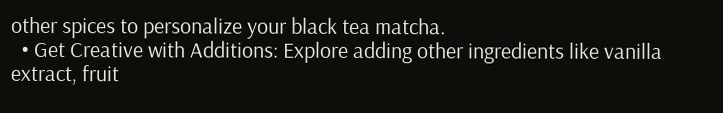other spices to personalize your black tea matcha.
  • Get Creative with Additions: Explore adding other ingredients like vanilla extract, fruit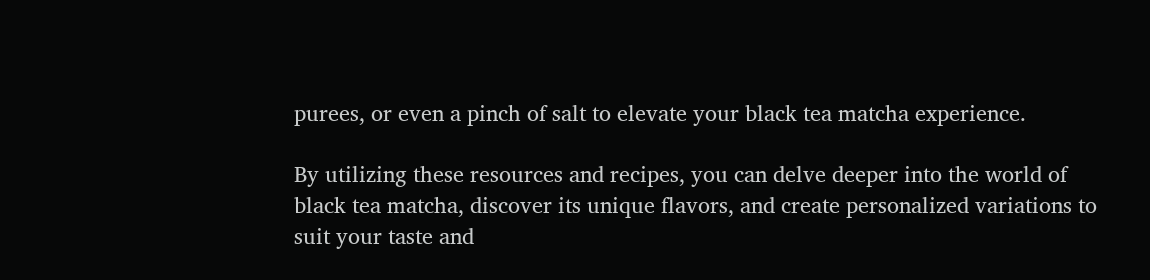purees, or even a pinch of salt to elevate your black tea matcha experience.

By utilizing these resources and recipes, you can delve deeper into the world of black tea matcha, discover its unique flavors, and create personalized variations to suit your taste and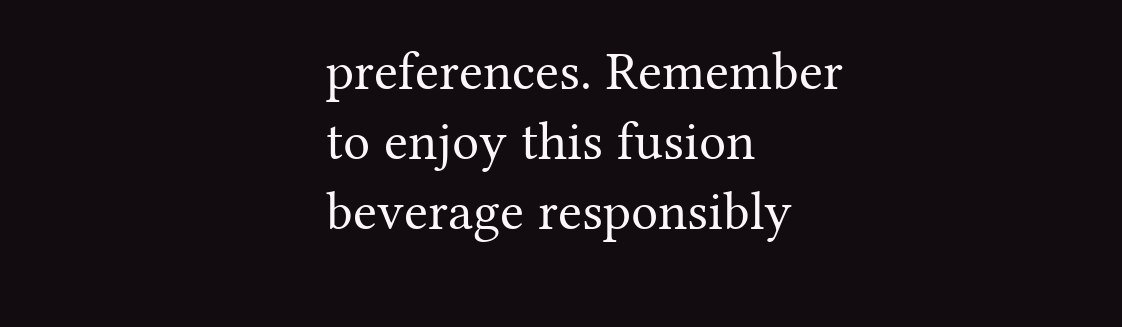preferences. Remember to enjoy this fusion beverage responsibly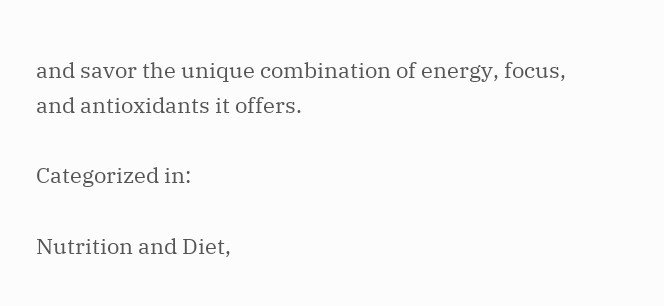and savor the unique combination of energy, focus, and antioxidants it offers.

Categorized in:

Nutrition and Diet,